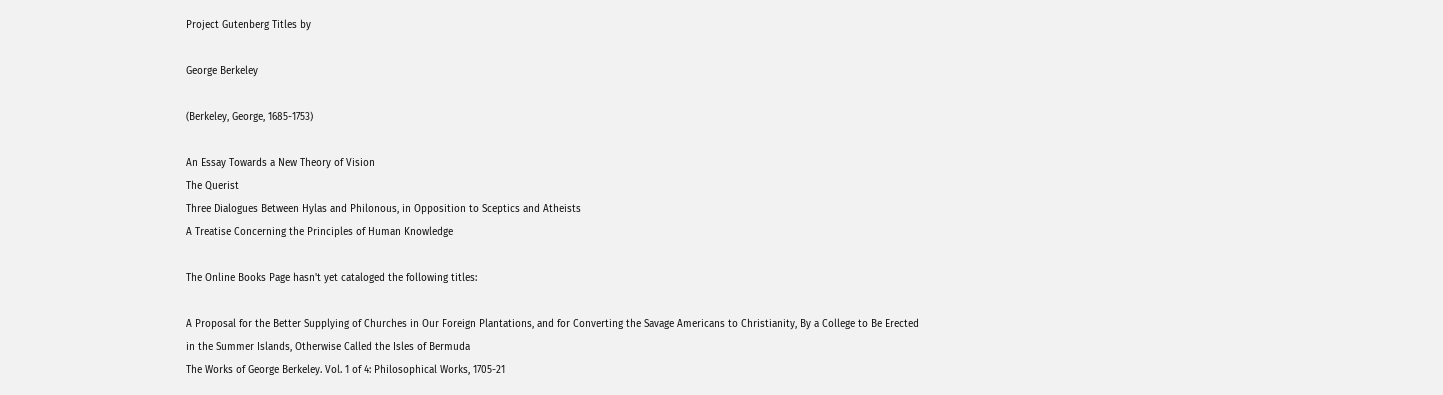Project Gutenberg Titles by

George Berkeley

(Berkeley, George, 1685-1753)

An Essay Towards a New Theory of Vision
The Querist
Three Dialogues Between Hylas and Philonous, in Opposition to Sceptics and Atheists
A Treatise Concerning the Principles of Human Knowledge

The Online Books Page hasn't yet cataloged the following titles:

A Proposal for the Better Supplying of Churches in Our Foreign Plantations, and for Converting the Savage Americans to Christianity, By a College to Be Erected in the Summer Islands, Otherwise Called the Isles of Bermuda
The Works of George Berkeley. Vol. 1 of 4: Philosophical Works, 1705-21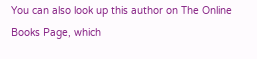You can also look up this author on The Online Books Page, which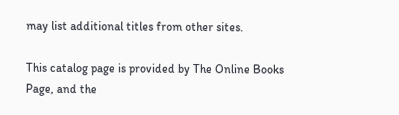may list additional titles from other sites.

This catalog page is provided by The Online Books Page, and the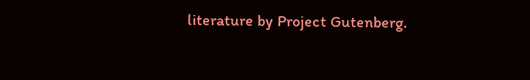literature by Project Gutenberg.